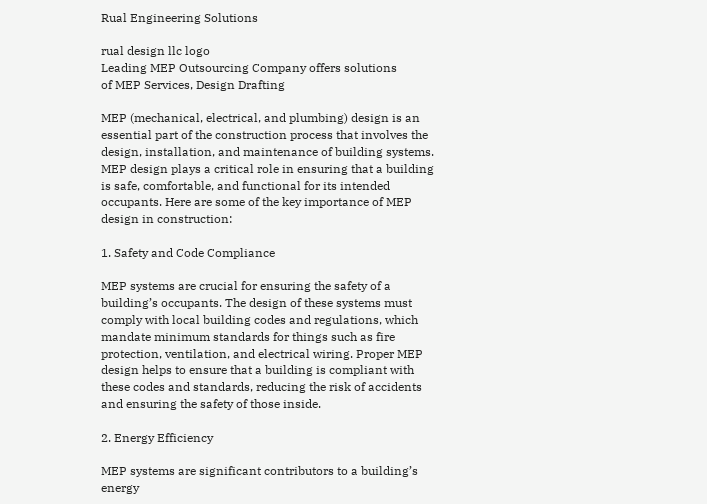Rual Engineering Solutions

rual design llc logo
Leading MEP Outsourcing Company offers solutions
of MEP Services, Design Drafting

MEP (mechanical, electrical, and plumbing) design is an essential part of the construction process that involves the design, installation, and maintenance of building systems. MEP design plays a critical role in ensuring that a building is safe, comfortable, and functional for its intended occupants. Here are some of the key importance of MEP design in construction:

1. Safety and Code Compliance

MEP systems are crucial for ensuring the safety of a building’s occupants. The design of these systems must comply with local building codes and regulations, which mandate minimum standards for things such as fire protection, ventilation, and electrical wiring. Proper MEP design helps to ensure that a building is compliant with these codes and standards, reducing the risk of accidents and ensuring the safety of those inside.

2. Energy Efficiency

MEP systems are significant contributors to a building’s energy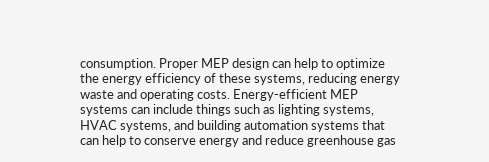consumption. Proper MEP design can help to optimize the energy efficiency of these systems, reducing energy waste and operating costs. Energy-efficient MEP systems can include things such as lighting systems, HVAC systems, and building automation systems that can help to conserve energy and reduce greenhouse gas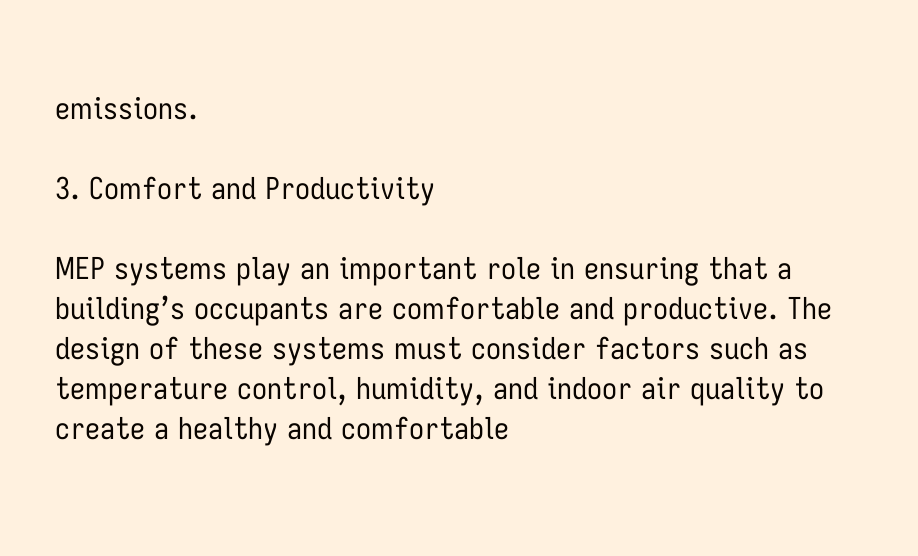emissions.

3. Comfort and Productivity

MEP systems play an important role in ensuring that a building’s occupants are comfortable and productive. The design of these systems must consider factors such as temperature control, humidity, and indoor air quality to create a healthy and comfortable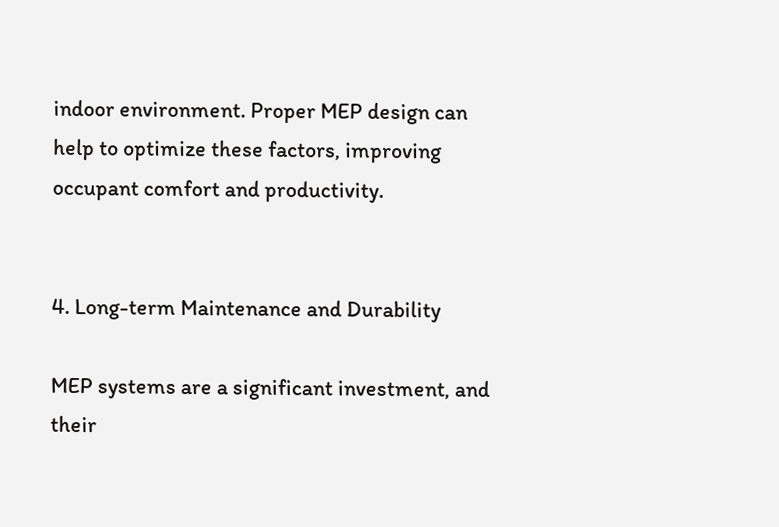indoor environment. Proper MEP design can help to optimize these factors, improving occupant comfort and productivity.


4. Long-term Maintenance and Durability

MEP systems are a significant investment, and their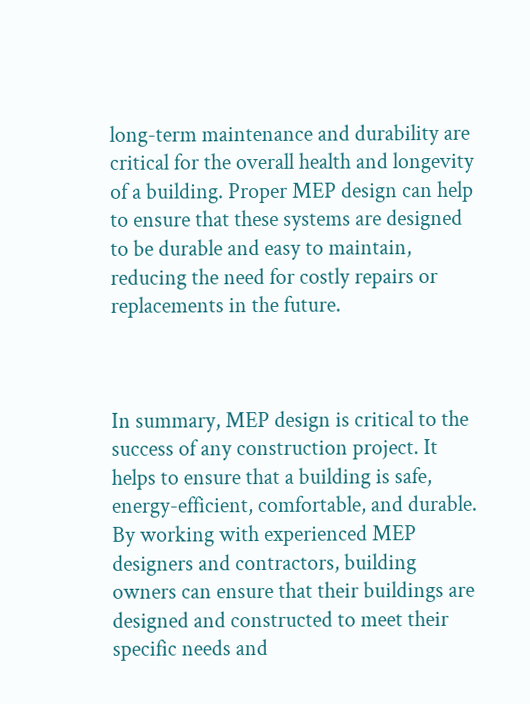long-term maintenance and durability are critical for the overall health and longevity of a building. Proper MEP design can help to ensure that these systems are designed to be durable and easy to maintain, reducing the need for costly repairs or replacements in the future.



In summary, MEP design is critical to the success of any construction project. It helps to ensure that a building is safe, energy-efficient, comfortable, and durable. By working with experienced MEP designers and contractors, building owners can ensure that their buildings are designed and constructed to meet their specific needs and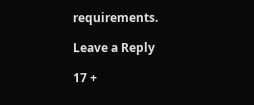requirements.

Leave a Reply

17 +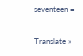seventeen =

Translate »